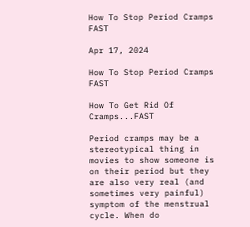How To Stop Period Cramps FAST

Apr 17, 2024

How To Stop Period Cramps FAST

How To Get Rid Of Cramps...FAST

Period cramps may be a stereotypical thing in movies to show someone is on their period but they are also very real (and sometimes very painful) symptom of the menstrual cycle. When do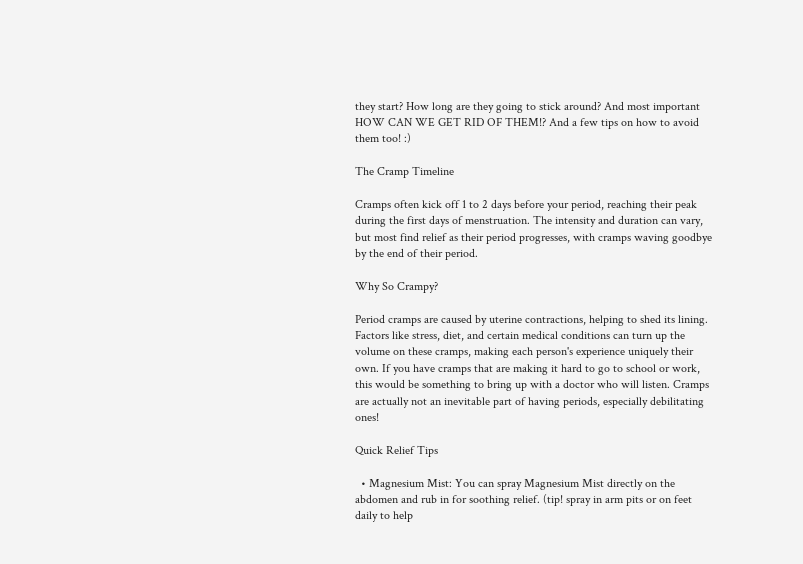they start? How long are they going to stick around? And most important HOW CAN WE GET RID OF THEM!? And a few tips on how to avoid them too! :)

The Cramp Timeline

Cramps often kick off 1 to 2 days before your period, reaching their peak during the first days of menstruation. The intensity and duration can vary, but most find relief as their period progresses, with cramps waving goodbye by the end of their period.

Why So Crampy?

Period cramps are caused by uterine contractions, helping to shed its lining. Factors like stress, diet, and certain medical conditions can turn up the volume on these cramps, making each person's experience uniquely their own. If you have cramps that are making it hard to go to school or work, this would be something to bring up with a doctor who will listen. Cramps are actually not an inevitable part of having periods, especially debilitating ones!

Quick Relief Tips

  • Magnesium Mist: You can spray Magnesium Mist directly on the abdomen and rub in for soothing relief. (tip! spray in arm pits or on feet daily to help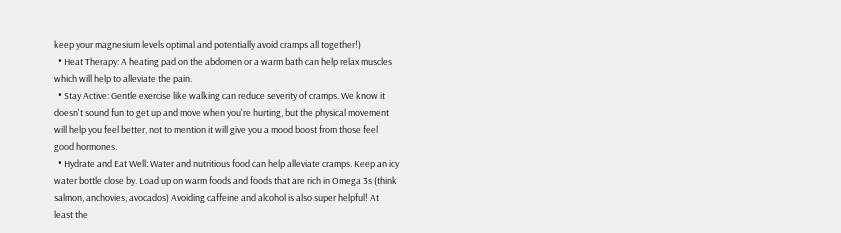keep your magnesium levels optimal and potentially avoid cramps all together!)
  • Heat Therapy: A heating pad on the abdomen or a warm bath can help relax muscles which will help to alleviate the pain.
  • Stay Active: Gentle exercise like walking can reduce severity of cramps. We know it doesn't sound fun to get up and move when you're hurting, but the physical movement will help you feel better, not to mention it will give you a mood boost from those feel good hormones.
  • Hydrate and Eat Well: Water and nutritious food can help alleviate cramps. Keep an icy water bottle close by. Load up on warm foods and foods that are rich in Omega 3s (think salmon, anchovies, avocados) Avoiding caffeine and alcohol is also super helpful! At least the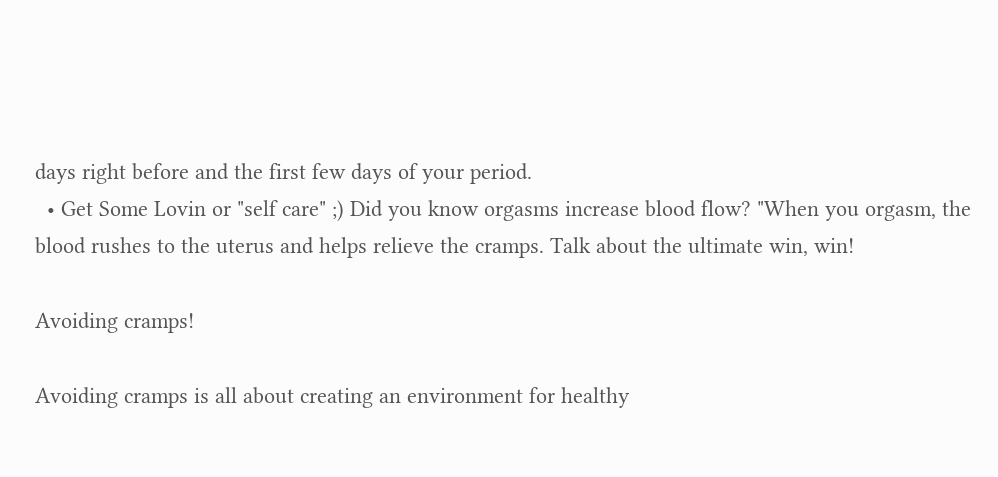days right before and the first few days of your period.
  • Get Some Lovin or "self care" ;) Did you know orgasms increase blood flow? "When you orgasm, the blood rushes to the uterus and helps relieve the cramps. Talk about the ultimate win, win!

Avoiding cramps!

Avoiding cramps is all about creating an environment for healthy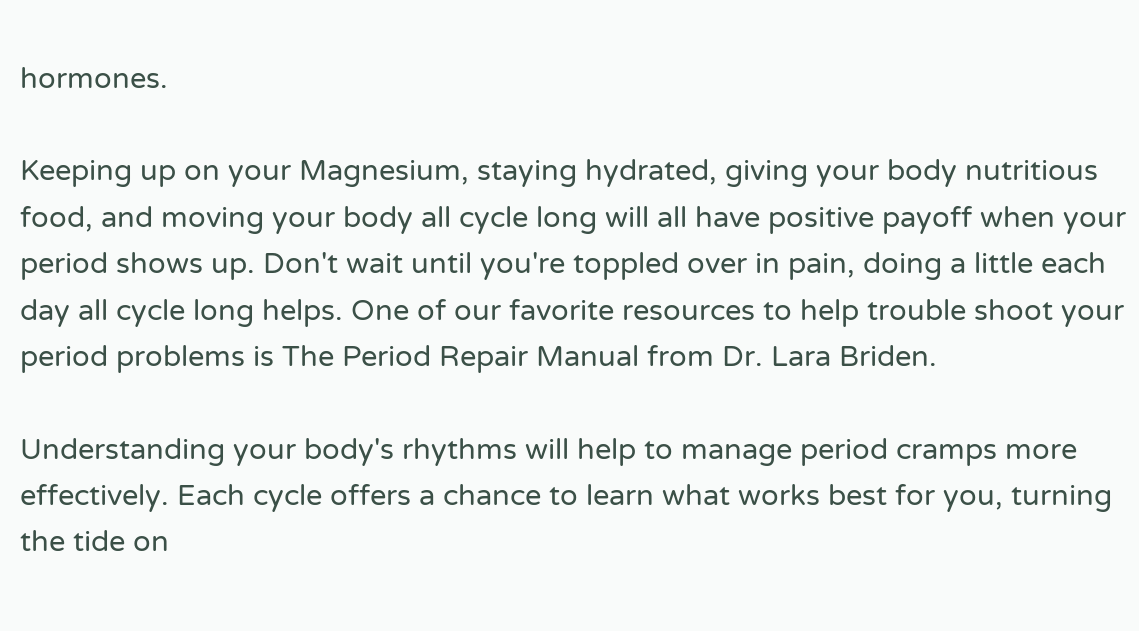hormones.

Keeping up on your Magnesium, staying hydrated, giving your body nutritious food, and moving your body all cycle long will all have positive payoff when your period shows up. Don't wait until you're toppled over in pain, doing a little each day all cycle long helps. One of our favorite resources to help trouble shoot your period problems is The Period Repair Manual from Dr. Lara Briden.

Understanding your body's rhythms will help to manage period cramps more effectively. Each cycle offers a chance to learn what works best for you, turning the tide on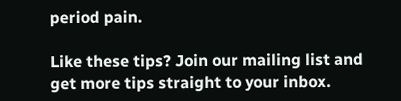period pain.

Like these tips? Join our mailing list and get more tips straight to your inbox.